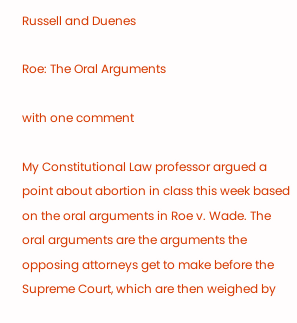Russell and Duenes

Roe: The Oral Arguments

with one comment

My Constitutional Law professor argued a point about abortion in class this week based on the oral arguments in Roe v. Wade. The oral arguments are the arguments the opposing attorneys get to make before the Supreme Court, which are then weighed by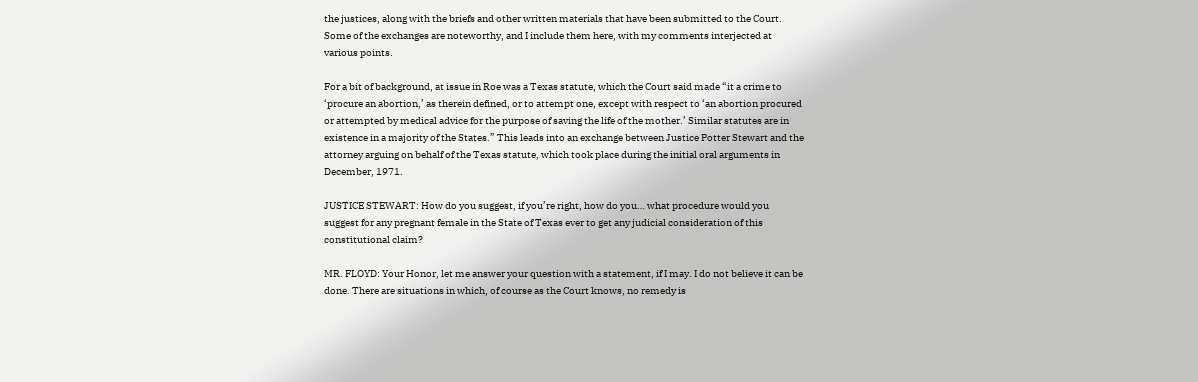the justices, along with the briefs and other written materials that have been submitted to the Court. Some of the exchanges are noteworthy, and I include them here, with my comments interjected at various points.

For a bit of background, at issue in Roe was a Texas statute, which the Court said made “it a crime to ‘procure an abortion,’ as therein defined, or to attempt one, except with respect to ‘an abortion procured or attempted by medical advice for the purpose of saving the life of the mother.’ Similar statutes are in existence in a majority of the States.” This leads into an exchange between Justice Potter Stewart and the attorney arguing on behalf of the Texas statute, which took place during the initial oral arguments in December, 1971.

JUSTICE STEWART: How do you suggest, if you’re right, how do you… what procedure would you suggest for any pregnant female in the State of Texas ever to get any judicial consideration of this constitutional claim?

MR. FLOYD: Your Honor, let me answer your question with a statement, if I may. I do not believe it can be done. There are situations in which, of course as the Court knows, no remedy is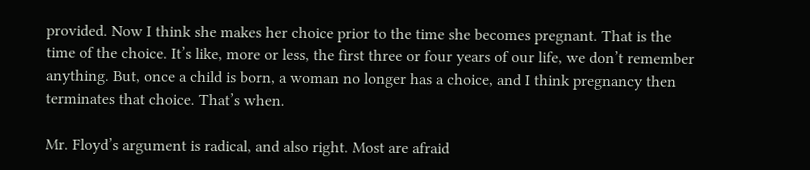provided. Now I think she makes her choice prior to the time she becomes pregnant. That is the time of the choice. It’s like, more or less, the first three or four years of our life, we don’t remember anything. But, once a child is born, a woman no longer has a choice, and I think pregnancy then terminates that choice. That’s when.

Mr. Floyd’s argument is radical, and also right. Most are afraid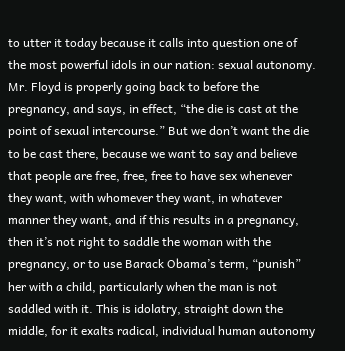to utter it today because it calls into question one of the most powerful idols in our nation: sexual autonomy. Mr. Floyd is properly going back to before the pregnancy, and says, in effect, “the die is cast at the point of sexual intercourse.” But we don’t want the die to be cast there, because we want to say and believe that people are free, free, free to have sex whenever they want, with whomever they want, in whatever manner they want, and if this results in a pregnancy, then it’s not right to saddle the woman with the pregnancy, or to use Barack Obama’s term, “punish” her with a child, particularly when the man is not saddled with it. This is idolatry, straight down the middle, for it exalts radical, individual human autonomy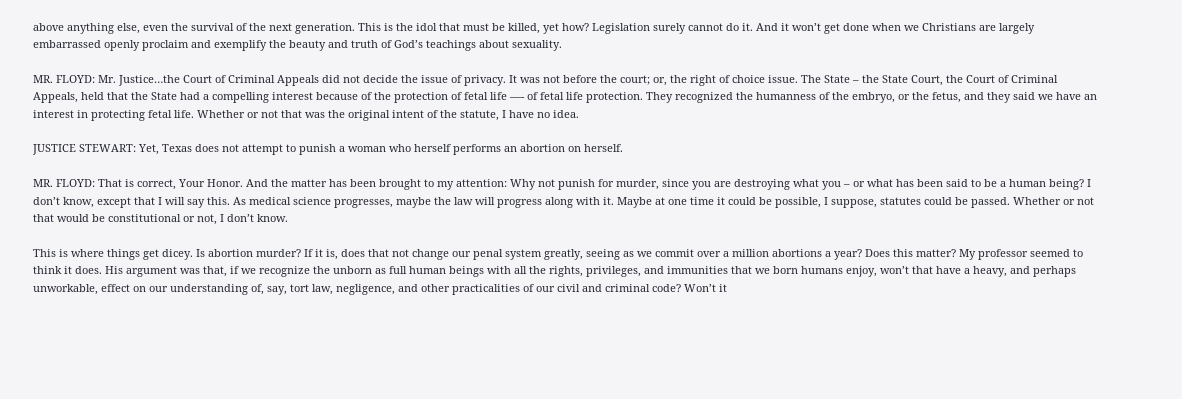above anything else, even the survival of the next generation. This is the idol that must be killed, yet how? Legislation surely cannot do it. And it won’t get done when we Christians are largely embarrassed openly proclaim and exemplify the beauty and truth of God’s teachings about sexuality.

MR. FLOYD: Mr. Justice…the Court of Criminal Appeals did not decide the issue of privacy. It was not before the court; or, the right of choice issue. The State – the State Court, the Court of Criminal Appeals, held that the State had a compelling interest because of the protection of fetal life —- of fetal life protection. They recognized the humanness of the embryo, or the fetus, and they said we have an interest in protecting fetal life. Whether or not that was the original intent of the statute, I have no idea.

JUSTICE STEWART: Yet, Texas does not attempt to punish a woman who herself performs an abortion on herself.

MR. FLOYD: That is correct, Your Honor. And the matter has been brought to my attention: Why not punish for murder, since you are destroying what you – or what has been said to be a human being? I don’t know, except that I will say this. As medical science progresses, maybe the law will progress along with it. Maybe at one time it could be possible, I suppose, statutes could be passed. Whether or not that would be constitutional or not, I don’t know.

This is where things get dicey. Is abortion murder? If it is, does that not change our penal system greatly, seeing as we commit over a million abortions a year? Does this matter? My professor seemed to think it does. His argument was that, if we recognize the unborn as full human beings with all the rights, privileges, and immunities that we born humans enjoy, won’t that have a heavy, and perhaps unworkable, effect on our understanding of, say, tort law, negligence, and other practicalities of our civil and criminal code? Won’t it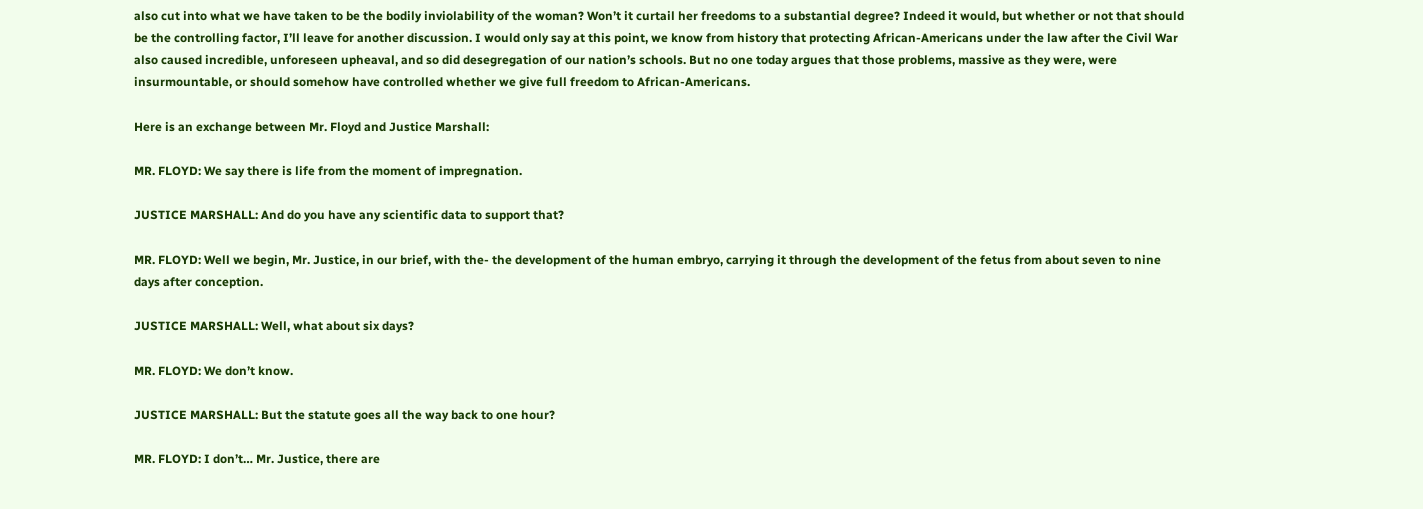also cut into what we have taken to be the bodily inviolability of the woman? Won’t it curtail her freedoms to a substantial degree? Indeed it would, but whether or not that should be the controlling factor, I’ll leave for another discussion. I would only say at this point, we know from history that protecting African-Americans under the law after the Civil War also caused incredible, unforeseen upheaval, and so did desegregation of our nation’s schools. But no one today argues that those problems, massive as they were, were insurmountable, or should somehow have controlled whether we give full freedom to African-Americans.

Here is an exchange between Mr. Floyd and Justice Marshall:

MR. FLOYD: We say there is life from the moment of impregnation.

JUSTICE MARSHALL: And do you have any scientific data to support that?

MR. FLOYD: Well we begin, Mr. Justice, in our brief, with the- the development of the human embryo, carrying it through the development of the fetus from about seven to nine days after conception.

JUSTICE MARSHALL: Well, what about six days?

MR. FLOYD: We don’t know.

JUSTICE MARSHALL: But the statute goes all the way back to one hour?

MR. FLOYD: I don’t… Mr. Justice, there are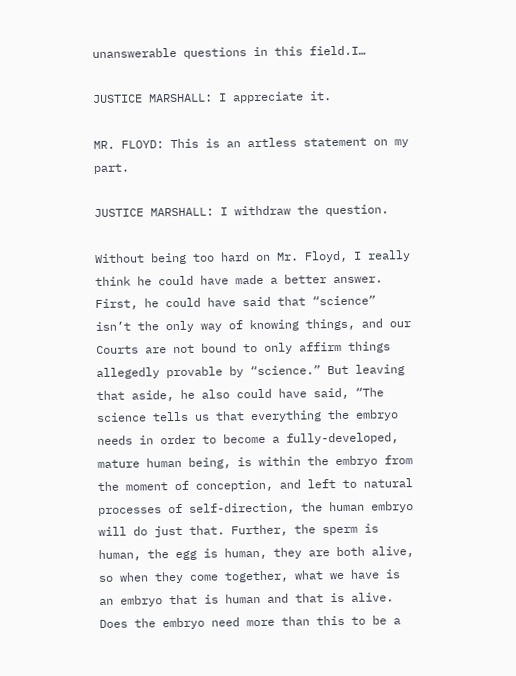unanswerable questions in this field.I…

JUSTICE MARSHALL: I appreciate it.

MR. FLOYD: This is an artless statement on my part.

JUSTICE MARSHALL: I withdraw the question.

Without being too hard on Mr. Floyd, I really think he could have made a better answer. First, he could have said that “science” isn’t the only way of knowing things, and our Courts are not bound to only affirm things allegedly provable by “science.” But leaving that aside, he also could have said, “The science tells us that everything the embryo needs in order to become a fully-developed, mature human being, is within the embryo from the moment of conception, and left to natural processes of self-direction, the human embryo will do just that. Further, the sperm is human, the egg is human, they are both alive, so when they come together, what we have is an embryo that is human and that is alive. Does the embryo need more than this to be a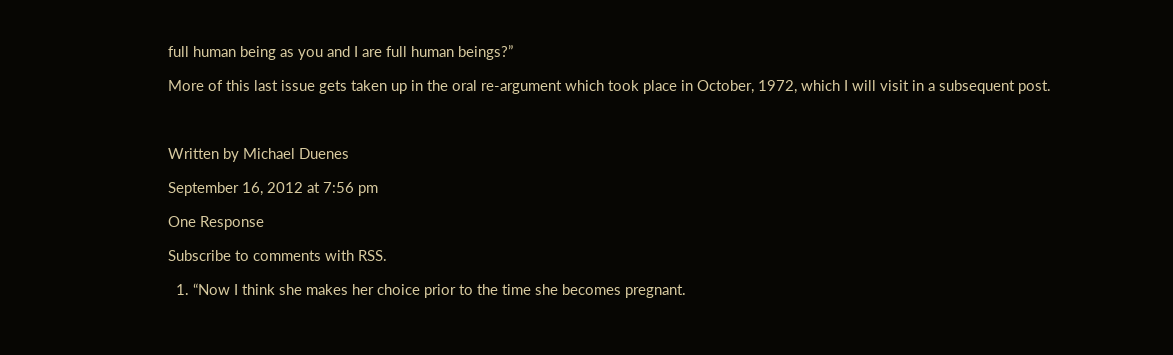full human being as you and I are full human beings?”

More of this last issue gets taken up in the oral re-argument which took place in October, 1972, which I will visit in a subsequent post.



Written by Michael Duenes

September 16, 2012 at 7:56 pm

One Response

Subscribe to comments with RSS.

  1. “Now I think she makes her choice prior to the time she becomes pregnant.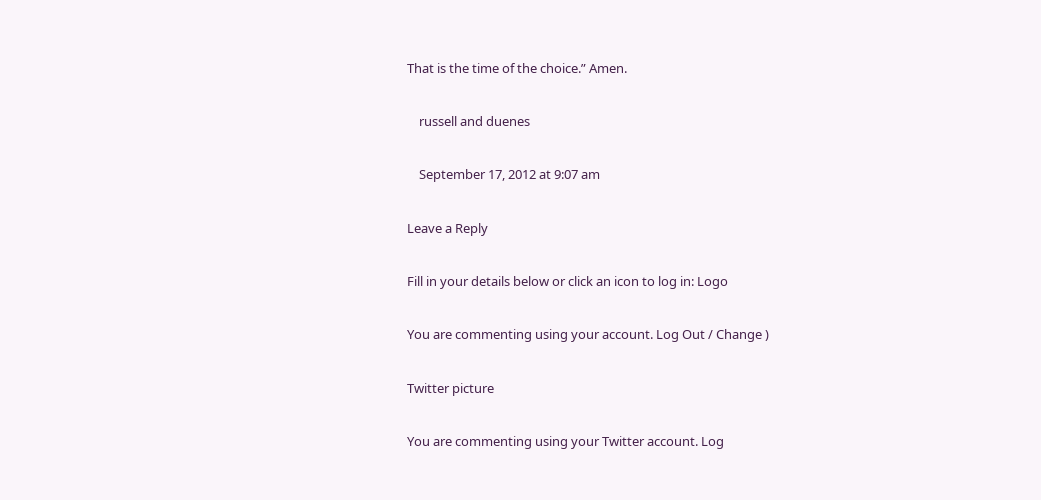That is the time of the choice.” Amen.

    russell and duenes

    September 17, 2012 at 9:07 am

Leave a Reply

Fill in your details below or click an icon to log in: Logo

You are commenting using your account. Log Out / Change )

Twitter picture

You are commenting using your Twitter account. Log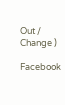Out / Change )

Facebook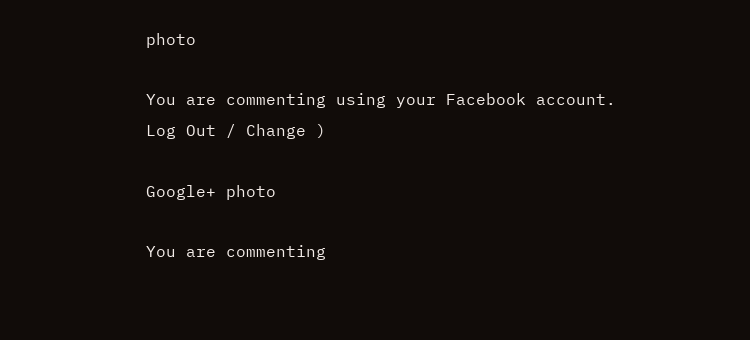photo

You are commenting using your Facebook account. Log Out / Change )

Google+ photo

You are commenting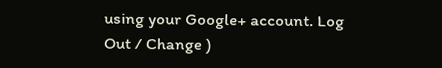using your Google+ account. Log Out / Change )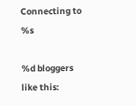Connecting to %s

%d bloggers like this: